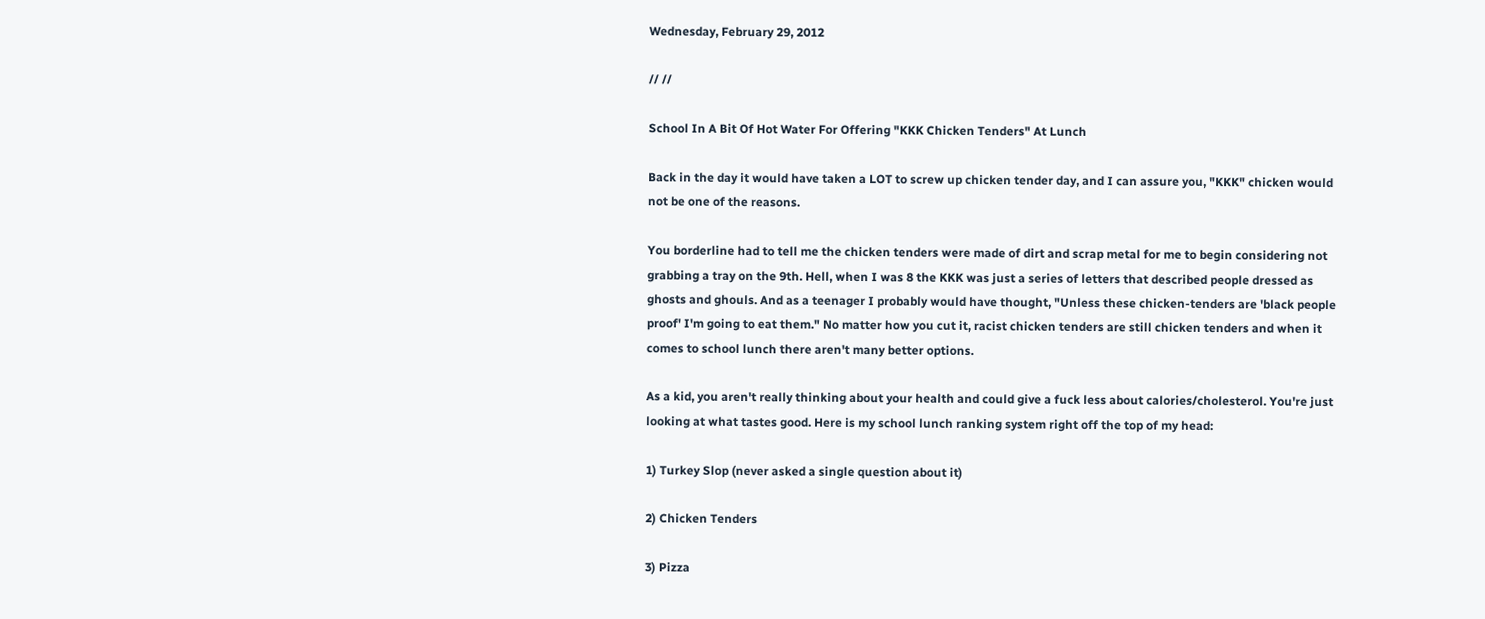Wednesday, February 29, 2012

// //

School In A Bit Of Hot Water For Offering "KKK Chicken Tenders" At Lunch

Back in the day it would have taken a LOT to screw up chicken tender day, and I can assure you, "KKK" chicken would not be one of the reasons.

You borderline had to tell me the chicken tenders were made of dirt and scrap metal for me to begin considering not grabbing a tray on the 9th. Hell, when I was 8 the KKK was just a series of letters that described people dressed as ghosts and ghouls. And as a teenager I probably would have thought, "Unless these chicken-tenders are 'black people proof' I'm going to eat them." No matter how you cut it, racist chicken tenders are still chicken tenders and when it comes to school lunch there aren't many better options.

As a kid, you aren't really thinking about your health and could give a fuck less about calories/cholesterol. You're just looking at what tastes good. Here is my school lunch ranking system right off the top of my head:

1) Turkey Slop (never asked a single question about it)

2) Chicken Tenders

3) Pizza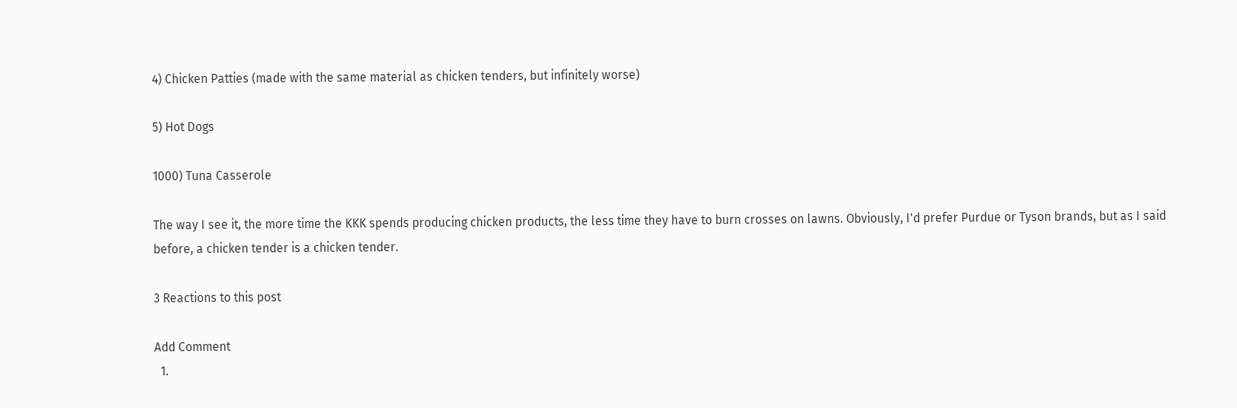4) Chicken Patties (made with the same material as chicken tenders, but infinitely worse)

5) Hot Dogs

1000) Tuna Casserole

The way I see it, the more time the KKK spends producing chicken products, the less time they have to burn crosses on lawns. Obviously, I'd prefer Purdue or Tyson brands, but as I said before, a chicken tender is a chicken tender.

3 Reactions to this post

Add Comment
  1.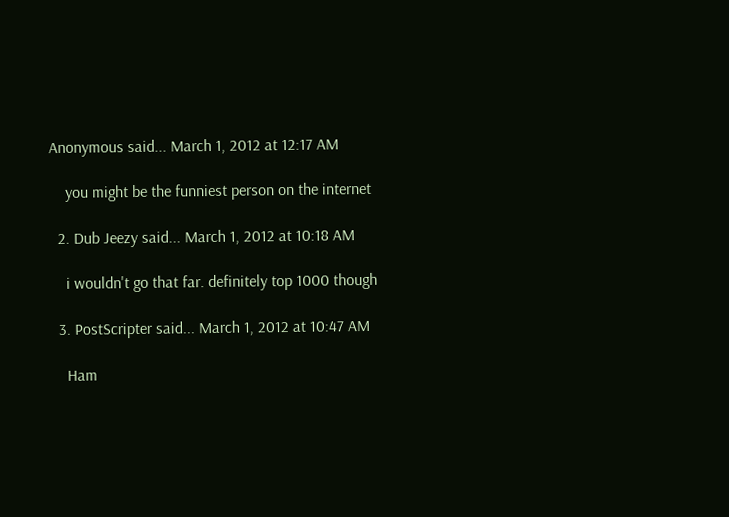Anonymous said... March 1, 2012 at 12:17 AM

    you might be the funniest person on the internet

  2. Dub Jeezy said... March 1, 2012 at 10:18 AM

    i wouldn't go that far. definitely top 1000 though

  3. PostScripter said... March 1, 2012 at 10:47 AM

    Ham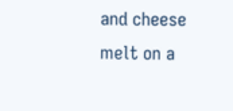and cheese melt on a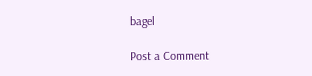bagel

Post a Comment